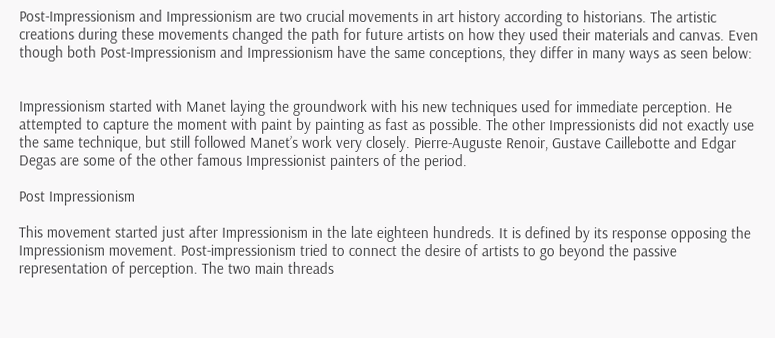Post-Impressionism and Impressionism are two crucial movements in art history according to historians. The artistic creations during these movements changed the path for future artists on how they used their materials and canvas. Even though both Post-Impressionism and Impressionism have the same conceptions, they differ in many ways as seen below:


Impressionism started with Manet laying the groundwork with his new techniques used for immediate perception. He attempted to capture the moment with paint by painting as fast as possible. The other Impressionists did not exactly use the same technique, but still followed Manet’s work very closely. Pierre-Auguste Renoir, Gustave Caillebotte and Edgar Degas are some of the other famous Impressionist painters of the period.

Post Impressionism

This movement started just after Impressionism in the late eighteen hundreds. It is defined by its response opposing the Impressionism movement. Post-impressionism tried to connect the desire of artists to go beyond the passive representation of perception. The two main threads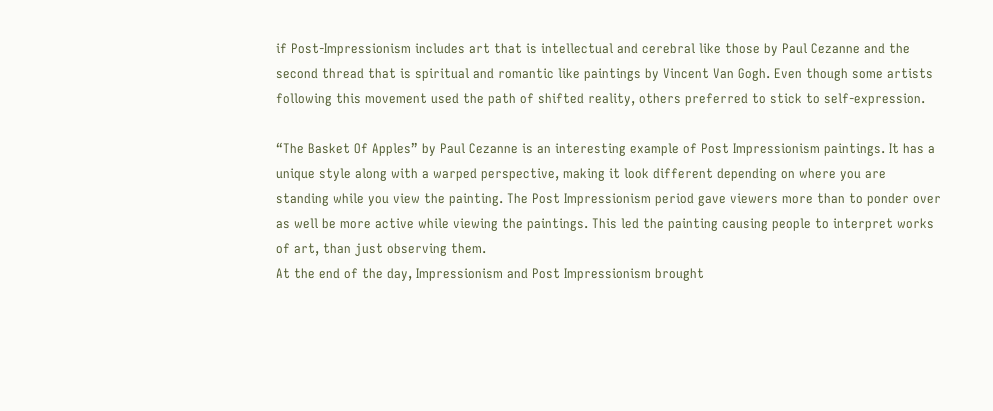if Post-Impressionism includes art that is intellectual and cerebral like those by Paul Cezanne and the second thread that is spiritual and romantic like paintings by Vincent Van Gogh. Even though some artists following this movement used the path of shifted reality, others preferred to stick to self-expression.

“The Basket Of Apples” by Paul Cezanne is an interesting example of Post Impressionism paintings. It has a unique style along with a warped perspective, making it look different depending on where you are standing while you view the painting. The Post Impressionism period gave viewers more than to ponder over as well be more active while viewing the paintings. This led the painting causing people to interpret works of art, than just observing them.
At the end of the day, Impressionism and Post Impressionism brought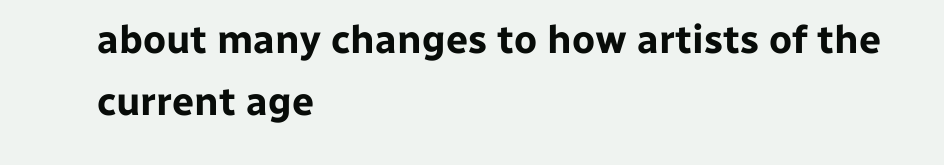about many changes to how artists of the current age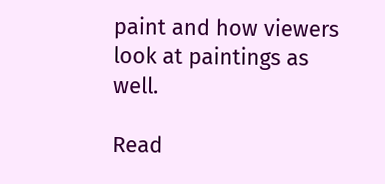paint and how viewers look at paintings as well.

Read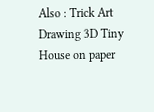Also : Trick Art Drawing 3D Tiny House on paper